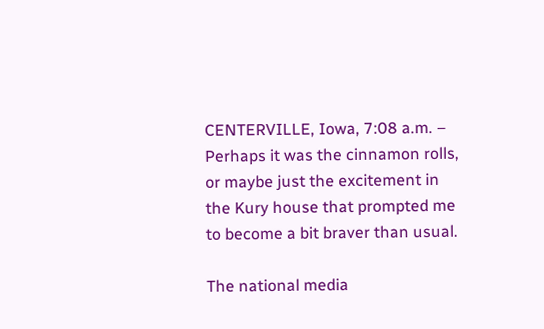CENTERVILLE, Iowa, 7:08 a.m. – Perhaps it was the cinnamon rolls, or maybe just the excitement in the Kury house that prompted me to become a bit braver than usual.

The national media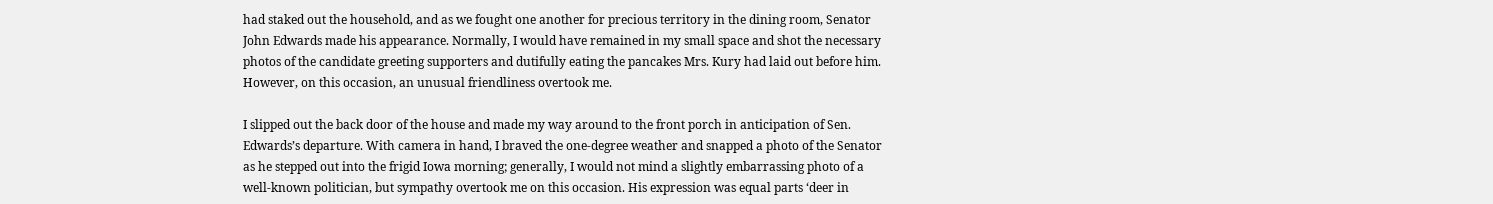had staked out the household, and as we fought one another for precious territory in the dining room, Senator John Edwards made his appearance. Normally, I would have remained in my small space and shot the necessary photos of the candidate greeting supporters and dutifully eating the pancakes Mrs. Kury had laid out before him. However, on this occasion, an unusual friendliness overtook me.

I slipped out the back door of the house and made my way around to the front porch in anticipation of Sen. Edwards’s departure. With camera in hand, I braved the one-degree weather and snapped a photo of the Senator as he stepped out into the frigid Iowa morning; generally, I would not mind a slightly embarrassing photo of a well-known politician, but sympathy overtook me on this occasion. His expression was equal parts ‘deer in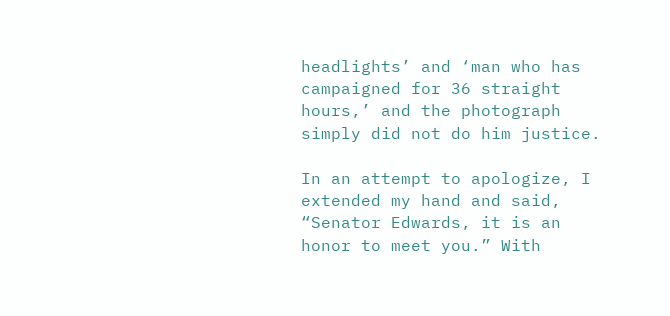headlights’ and ‘man who has campaigned for 36 straight hours,’ and the photograph simply did not do him justice.

In an attempt to apologize, I extended my hand and said, “Senator Edwards, it is an honor to meet you.” With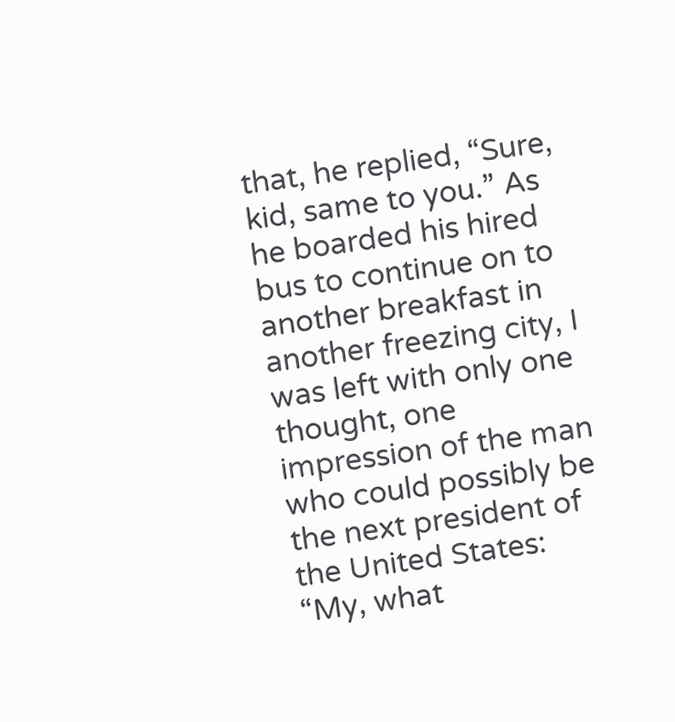that, he replied, “Sure, kid, same to you.” As he boarded his hired bus to continue on to another breakfast in another freezing city, I was left with only one thought, one impression of the man who could possibly be the next president of the United States: “My, what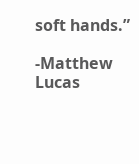soft hands.”

-Matthew Lucas